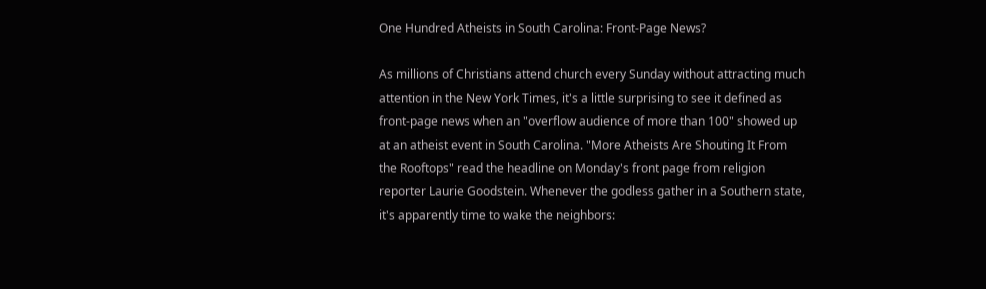One Hundred Atheists in South Carolina: Front-Page News?

As millions of Christians attend church every Sunday without attracting much attention in the New York Times, it's a little surprising to see it defined as front-page news when an "overflow audience of more than 100" showed up at an atheist event in South Carolina. "More Atheists Are Shouting It From the Rooftops" read the headline on Monday's front page from religion reporter Laurie Goodstein. Whenever the godless gather in a Southern state, it's apparently time to wake the neighbors: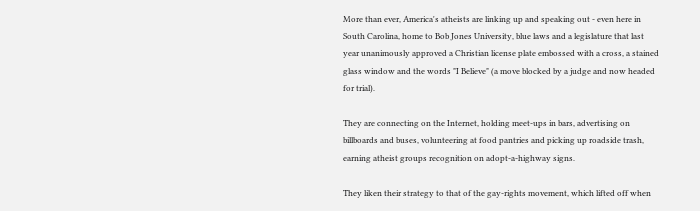More than ever, America's atheists are linking up and speaking out - even here in South Carolina, home to Bob Jones University, blue laws and a legislature that last year unanimously approved a Christian license plate embossed with a cross, a stained glass window and the words "I Believe" (a move blocked by a judge and now headed for trial).

They are connecting on the Internet, holding meet-ups in bars, advertising on billboards and buses, volunteering at food pantries and picking up roadside trash, earning atheist groups recognition on adopt-a-highway signs.

They liken their strategy to that of the gay-rights movement, which lifted off when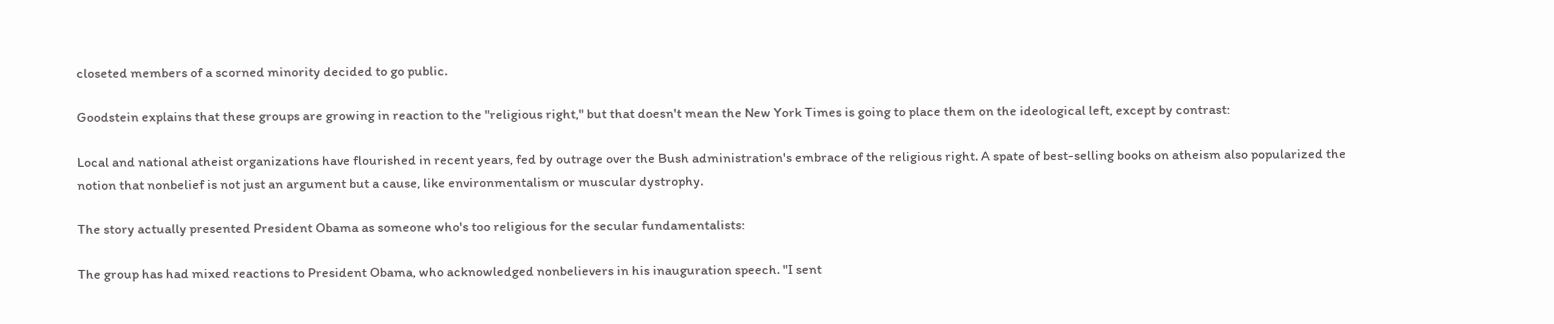closeted members of a scorned minority decided to go public.

Goodstein explains that these groups are growing in reaction to the "religious right," but that doesn't mean the New York Times is going to place them on the ideological left, except by contrast:

Local and national atheist organizations have flourished in recent years, fed by outrage over the Bush administration's embrace of the religious right. A spate of best-selling books on atheism also popularized the notion that nonbelief is not just an argument but a cause, like environmentalism or muscular dystrophy.

The story actually presented President Obama as someone who's too religious for the secular fundamentalists:

The group has had mixed reactions to President Obama, who acknowledged nonbelievers in his inauguration speech. "I sent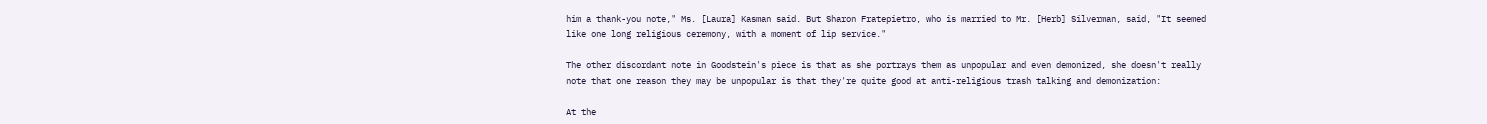him a thank-you note," Ms. [Laura] Kasman said. But Sharon Fratepietro, who is married to Mr. [Herb] Silverman, said, "It seemed like one long religious ceremony, with a moment of lip service."

The other discordant note in Goodstein's piece is that as she portrays them as unpopular and even demonized, she doesn't really note that one reason they may be unpopular is that they're quite good at anti-religious trash talking and demonization:

At the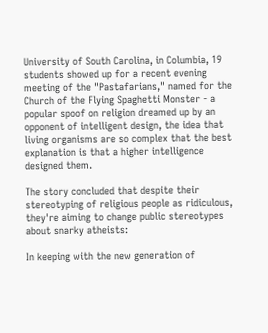University of South Carolina, in Columbia, 19 students showed up for a recent evening meeting of the "Pastafarians," named for the Church of the Flying Spaghetti Monster - a popular spoof on religion dreamed up by an opponent of intelligent design, the idea that living organisms are so complex that the best explanation is that a higher intelligence designed them.

The story concluded that despite their stereotyping of religious people as ridiculous, they're aiming to change public stereotypes about snarky atheists:

In keeping with the new generation of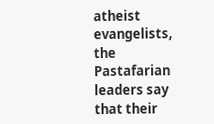atheist evangelists, the Pastafarian leaders say that their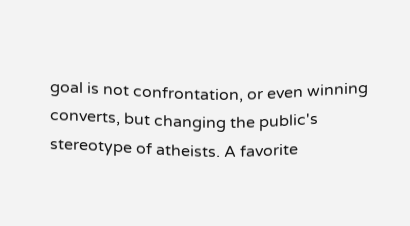goal is not confrontation, or even winning converts, but changing the public's stereotype of atheists. A favorite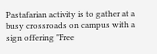Pastafarian activity is to gather at a busy crossroads on campus with a sign offering "Free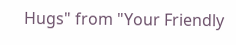Hugs" from "Your Friendly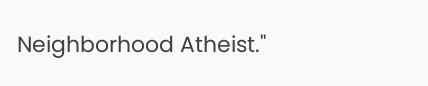Neighborhood Atheist."